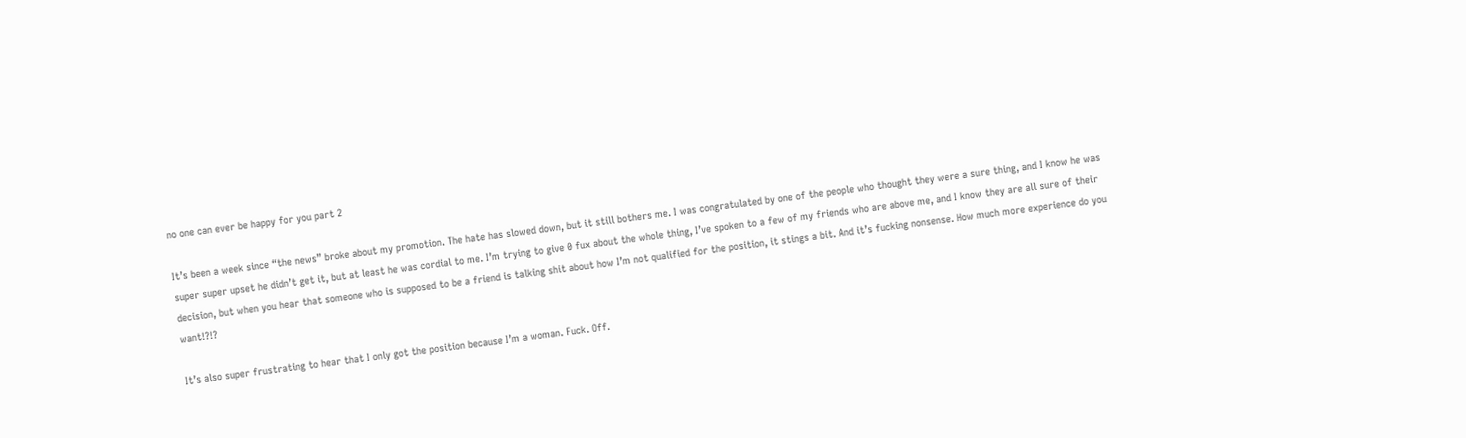no one can ever be happy for you part 2

It’s been a week since “the news” broke about my promotion. The hate has slowed down, but it still bothers me. I was congratulated by one of the people who thought they were a sure thing, and I know he was super super upset he didn’t get it, but at least he was cordial to me. I’m trying to give 0 fux about the whole thing, I’ve spoken to a few of my friends who are above me, and I know they are all sure of their decision, but when you hear that someone who is supposed to be a friend is talking shit about how I’m not qualified for the position, it stings a bit. And it’s fucking nonsense. How much more experience do you want!?!?

It’s also super frustrating to hear that I only got the position because I’m a woman. Fuck. Off.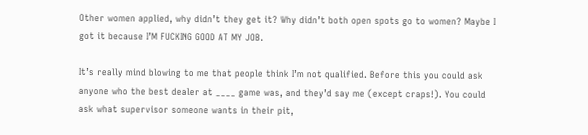Other women applied, why didn’t they get it? Why didn’t both open spots go to women? Maybe I got it because I’M FUCKING GOOD AT MY JOB.

It’s really mind blowing to me that people think I’m not qualified. Before this you could ask anyone who the best dealer at ____ game was, and they’d say me (except craps!). You could ask what supervisor someone wants in their pit,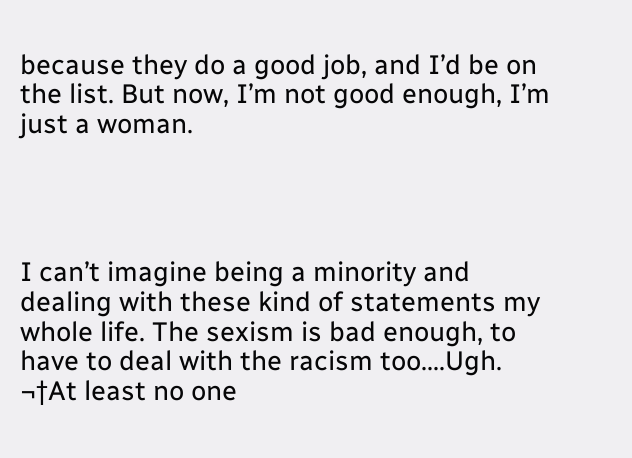because they do a good job, and I’d be on the list. But now, I’m not good enough, I’m just a woman.




I can’t imagine being a minority and dealing with these kind of statements my whole life. The sexism is bad enough, to have to deal with the racism too….Ugh. ¬†At least no one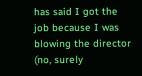has said I got the job because I was blowing the director (no, surely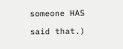someone HAS said that.)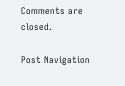Comments are closed.

Post Navigation